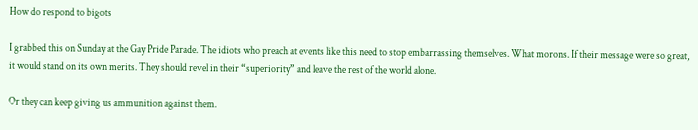How do respond to bigots

I grabbed this on Sunday at the Gay Pride Parade. The idiots who preach at events like this need to stop embarrassing themselves. What morons. If their message were so great, it would stand on its own merits. They should revel in their “superiority” and leave the rest of the world alone.

Or they can keep giving us ammunition against them.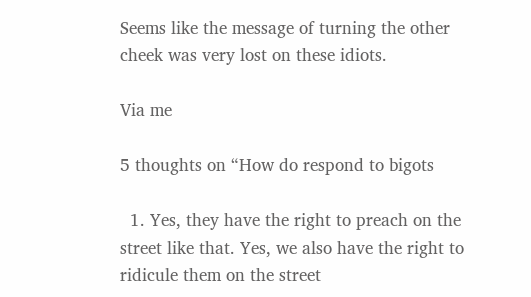Seems like the message of turning the other cheek was very lost on these idiots.

Via me

5 thoughts on “How do respond to bigots

  1. Yes, they have the right to preach on the street like that. Yes, we also have the right to ridicule them on the street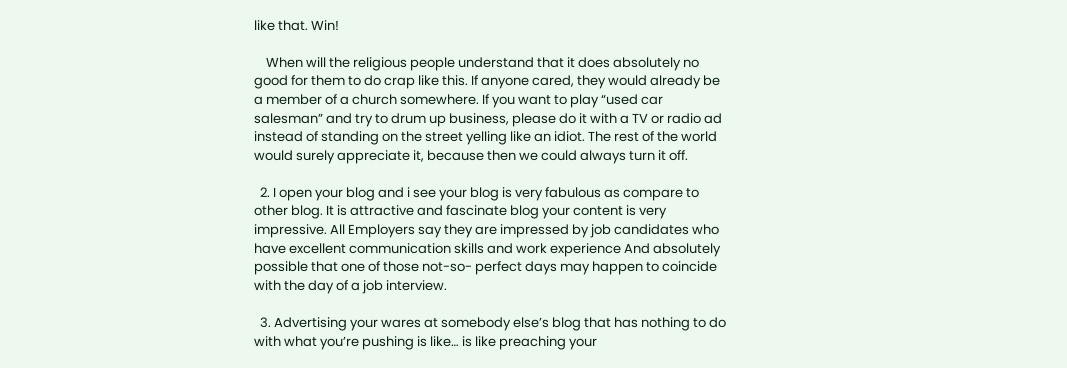like that. Win!

    When will the religious people understand that it does absolutely no good for them to do crap like this. If anyone cared, they would already be a member of a church somewhere. If you want to play “used car salesman” and try to drum up business, please do it with a TV or radio ad instead of standing on the street yelling like an idiot. The rest of the world would surely appreciate it, because then we could always turn it off.

  2. I open your blog and i see your blog is very fabulous as compare to other blog. It is attractive and fascinate blog your content is very impressive. All Employers say they are impressed by job candidates who have excellent communication skills and work experience And absolutely possible that one of those not-so- perfect days may happen to coincide with the day of a job interview.

  3. Advertising your wares at somebody else’s blog that has nothing to do with what you’re pushing is like… is like preaching your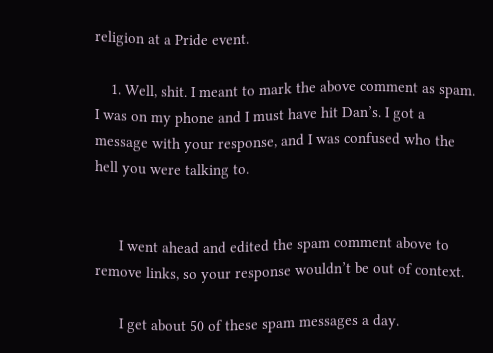religion at a Pride event.

    1. Well, shit. I meant to mark the above comment as spam. I was on my phone and I must have hit Dan’s. I got a message with your response, and I was confused who the hell you were talking to.


      I went ahead and edited the spam comment above to remove links, so your response wouldn’t be out of context.

      I get about 50 of these spam messages a day.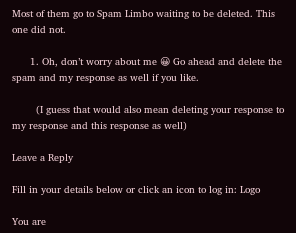Most of them go to Spam Limbo waiting to be deleted. This one did not.

      1. Oh, don’t worry about me 😀 Go ahead and delete the spam and my response as well if you like.

        (I guess that would also mean deleting your response to my response and this response as well)

Leave a Reply

Fill in your details below or click an icon to log in: Logo

You are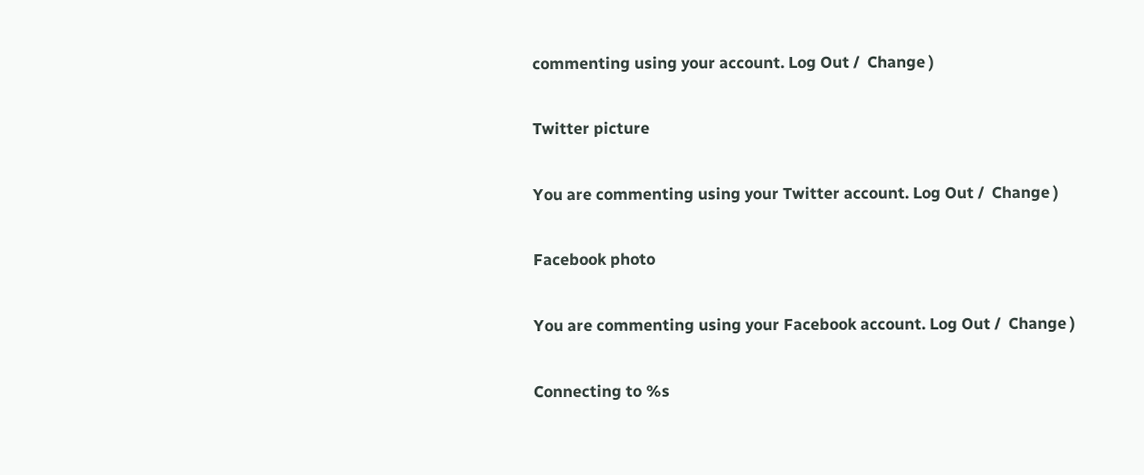commenting using your account. Log Out /  Change )

Twitter picture

You are commenting using your Twitter account. Log Out /  Change )

Facebook photo

You are commenting using your Facebook account. Log Out /  Change )

Connecting to %s